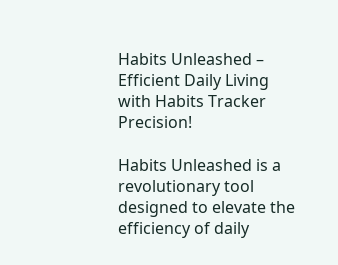Habits Unleashed – Efficient Daily Living with Habits Tracker Precision!

Habits Unleashed is a revolutionary tool designed to elevate the efficiency of daily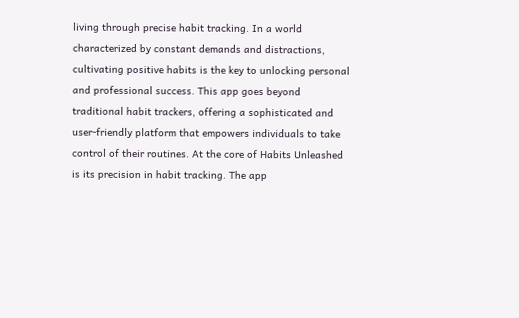living through precise habit tracking. In a world characterized by constant demands and distractions, cultivating positive habits is the key to unlocking personal and professional success. This app goes beyond traditional habit trackers, offering a sophisticated and user-friendly platform that empowers individuals to take control of their routines. At the core of Habits Unleashed is its precision in habit tracking. The app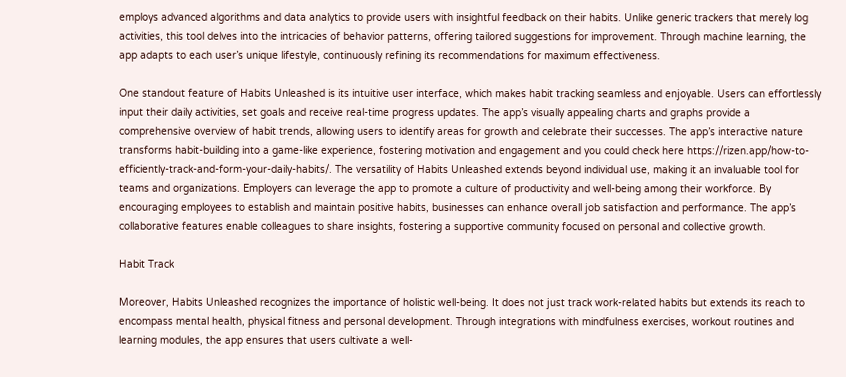employs advanced algorithms and data analytics to provide users with insightful feedback on their habits. Unlike generic trackers that merely log activities, this tool delves into the intricacies of behavior patterns, offering tailored suggestions for improvement. Through machine learning, the app adapts to each user’s unique lifestyle, continuously refining its recommendations for maximum effectiveness.

One standout feature of Habits Unleashed is its intuitive user interface, which makes habit tracking seamless and enjoyable. Users can effortlessly input their daily activities, set goals and receive real-time progress updates. The app’s visually appealing charts and graphs provide a comprehensive overview of habit trends, allowing users to identify areas for growth and celebrate their successes. The app’s interactive nature transforms habit-building into a game-like experience, fostering motivation and engagement and you could check here https://rizen.app/how-to-efficiently-track-and-form-your-daily-habits/. The versatility of Habits Unleashed extends beyond individual use, making it an invaluable tool for teams and organizations. Employers can leverage the app to promote a culture of productivity and well-being among their workforce. By encouraging employees to establish and maintain positive habits, businesses can enhance overall job satisfaction and performance. The app’s collaborative features enable colleagues to share insights, fostering a supportive community focused on personal and collective growth.

Habit Track

Moreover, Habits Unleashed recognizes the importance of holistic well-being. It does not just track work-related habits but extends its reach to encompass mental health, physical fitness and personal development. Through integrations with mindfulness exercises, workout routines and learning modules, the app ensures that users cultivate a well-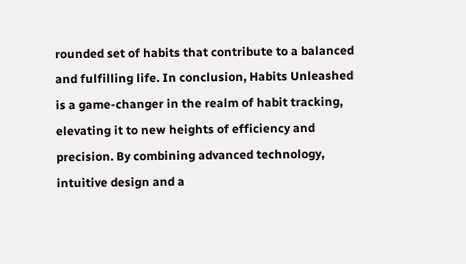rounded set of habits that contribute to a balanced and fulfilling life. In conclusion, Habits Unleashed is a game-changer in the realm of habit tracking, elevating it to new heights of efficiency and precision. By combining advanced technology, intuitive design and a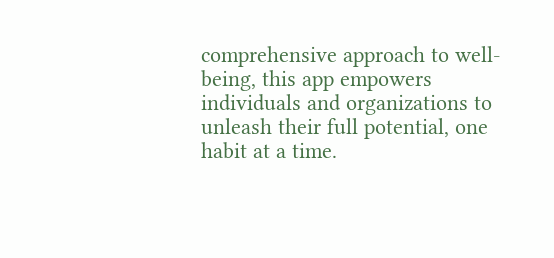comprehensive approach to well-being, this app empowers individuals and organizations to unleash their full potential, one habit at a time.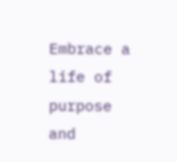Embrace a life of purpose and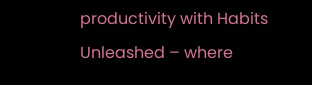productivity with Habits Unleashed – where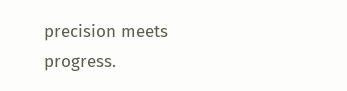precision meets progress.